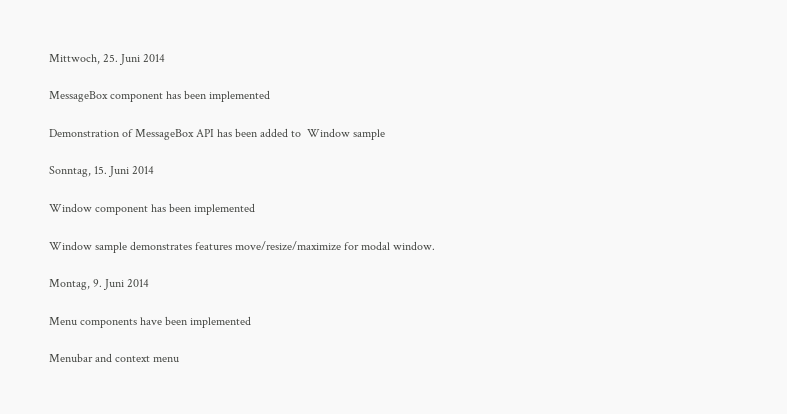Mittwoch, 25. Juni 2014

MessageBox component has been implemented

Demonstration of MessageBox API has been added to  Window sample

Sonntag, 15. Juni 2014

Window component has been implemented

Window sample demonstrates features move/resize/maximize for modal window.

Montag, 9. Juni 2014

Menu components have been implemented

Menubar and context menu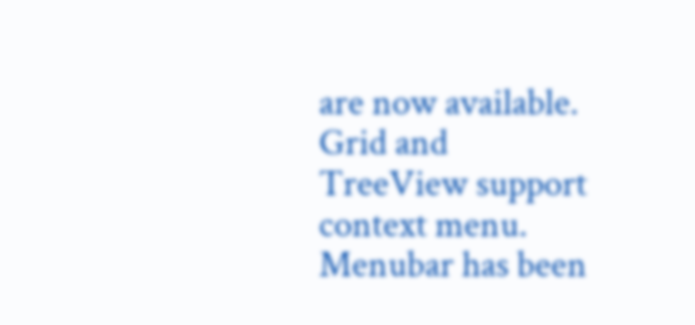are now available.
Grid and TreeView support context menu.
Menubar has been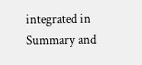integrated in Summary and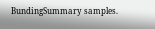BundingSummary samples.